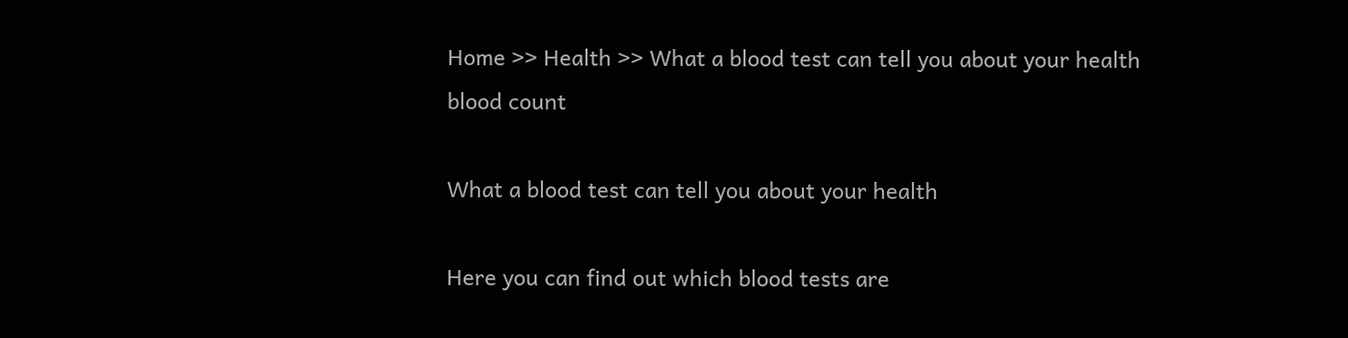Home >> Health >> What a blood test can tell you about your health
blood count

What a blood test can tell you about your health

Here you can find out which blood tests are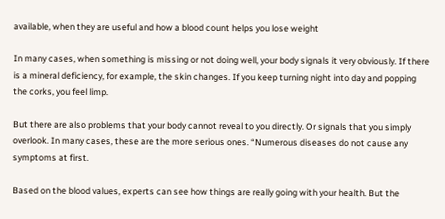available, when they are useful and how a blood count helps you lose weight

In many cases, when something is missing or not doing well, your body signals it very obviously. If there is a mineral deficiency, for example, the skin changes. If you keep turning night into day and popping the corks, you feel limp.

But there are also problems that your body cannot reveal to you directly. Or signals that you simply overlook. In many cases, these are the more serious ones. “Numerous diseases do not cause any symptoms at first.

Based on the blood values, experts can see how things are really going with your health. But the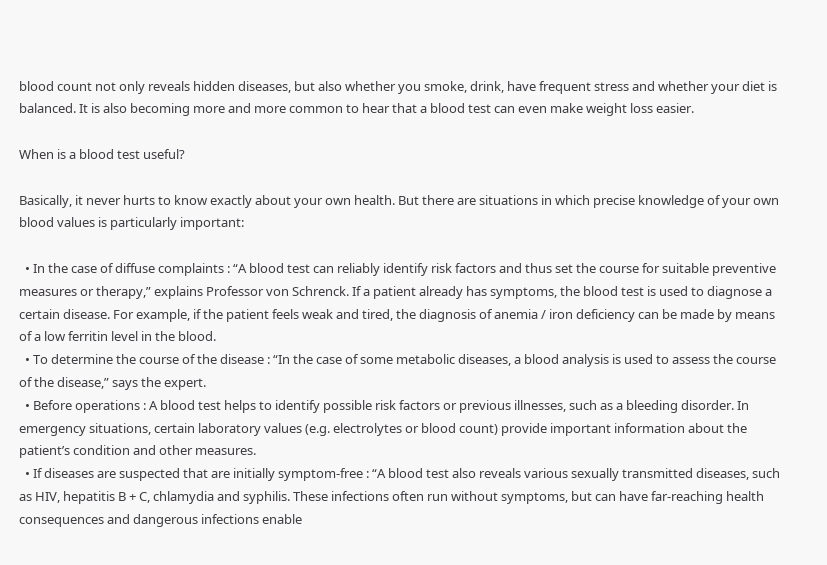blood count not only reveals hidden diseases, but also whether you smoke, drink, have frequent stress and whether your diet is balanced. It is also becoming more and more common to hear that a blood test can even make weight loss easier.

When is a blood test useful?

Basically, it never hurts to know exactly about your own health. But there are situations in which precise knowledge of your own blood values is particularly important:

  • In the case of diffuse complaints : “A blood test can reliably identify risk factors and thus set the course for suitable preventive measures or therapy,” explains Professor von Schrenck. If a patient already has symptoms, the blood test is used to diagnose a certain disease. For example, if the patient feels weak and tired, the diagnosis of anemia / iron deficiency can be made by means of a low ferritin level in the blood.
  • To determine the course of the disease : “In the case of some metabolic diseases, a blood analysis is used to assess the course of the disease,” says the expert.
  • Before operations : A blood test helps to identify possible risk factors or previous illnesses, such as a bleeding disorder. In emergency situations, certain laboratory values (e.g. electrolytes or blood count) provide important information about the patient’s condition and other measures.
  • If diseases are suspected that are initially symptom-free : “A blood test also reveals various sexually transmitted diseases, such as HIV, hepatitis B + C, chlamydia and syphilis. These infections often run without symptoms, but can have far-reaching health consequences and dangerous infections enable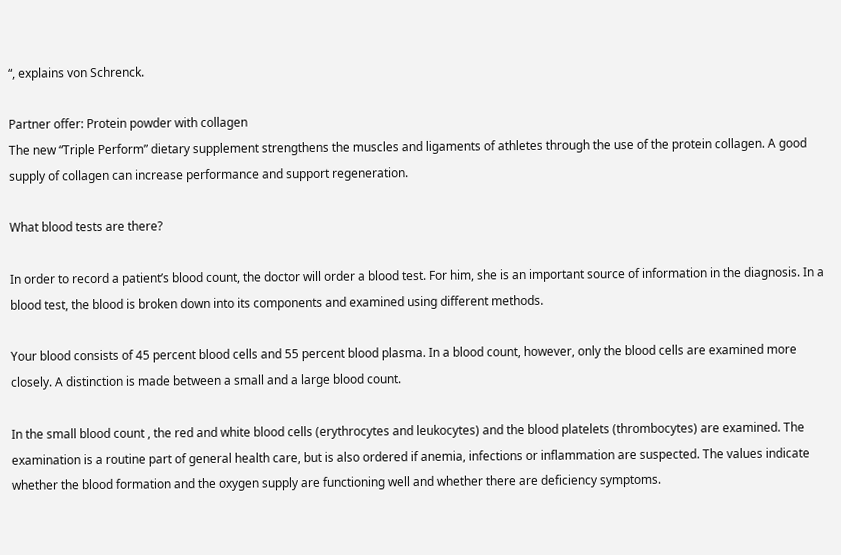“, explains von Schrenck.

Partner offer: Protein powder with collagen
The new “Triple Perform” dietary supplement strengthens the muscles and ligaments of athletes through the use of the protein collagen. A good supply of collagen can increase performance and support regeneration.

What blood tests are there?

In order to record a patient’s blood count, the doctor will order a blood test. For him, she is an important source of information in the diagnosis. In a blood test, the blood is broken down into its components and examined using different methods.

Your blood consists of 45 percent blood cells and 55 percent blood plasma. In a blood count, however, only the blood cells are examined more closely. A distinction is made between a small and a large blood count.

In the small blood count , the red and white blood cells (erythrocytes and leukocytes) and the blood platelets (thrombocytes) are examined. The examination is a routine part of general health care, but is also ordered if anemia, infections or inflammation are suspected. The values indicate whether the blood formation and the oxygen supply are functioning well and whether there are deficiency symptoms.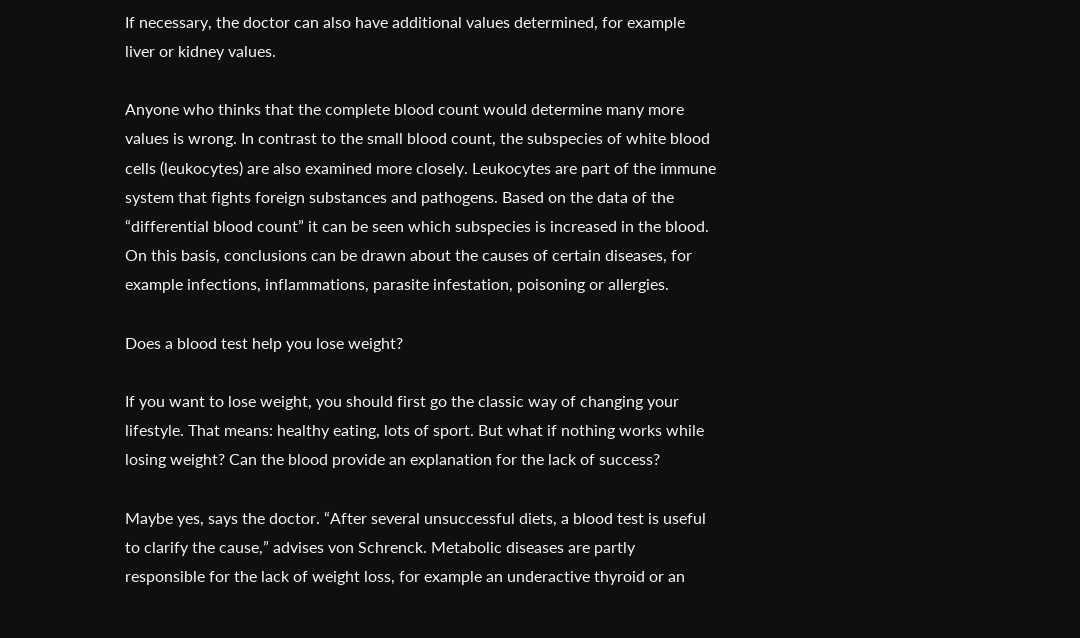If necessary, the doctor can also have additional values determined, for example liver or kidney values.

Anyone who thinks that the complete blood count would determine many more values is wrong. In contrast to the small blood count, the subspecies of white blood cells (leukocytes) are also examined more closely. Leukocytes are part of the immune system that fights foreign substances and pathogens. Based on the data of the “differential blood count” it can be seen which subspecies is increased in the blood. On this basis, conclusions can be drawn about the causes of certain diseases, for example infections, inflammations, parasite infestation, poisoning or allergies.

Does a blood test help you lose weight?

If you want to lose weight, you should first go the classic way of changing your lifestyle. That means: healthy eating, lots of sport. But what if nothing works while losing weight? Can the blood provide an explanation for the lack of success?

Maybe yes, says the doctor. “After several unsuccessful diets, a blood test is useful to clarify the cause,” advises von Schrenck. Metabolic diseases are partly responsible for the lack of weight loss, for example an underactive thyroid or an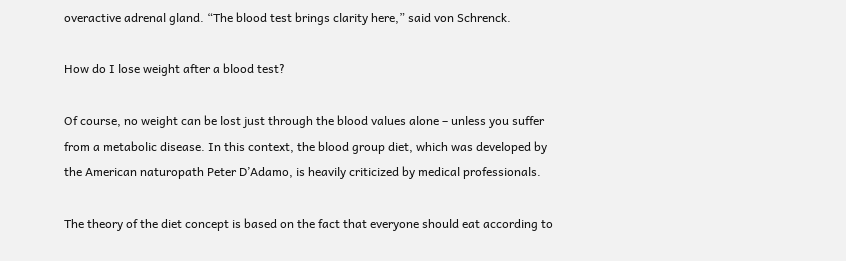overactive adrenal gland. “The blood test brings clarity here,” said von Schrenck.

How do I lose weight after a blood test?

Of course, no weight can be lost just through the blood values alone – unless you suffer from a metabolic disease. In this context, the blood group diet, which was developed by the American naturopath Peter D’Adamo, is heavily criticized by medical professionals.

The theory of the diet concept is based on the fact that everyone should eat according to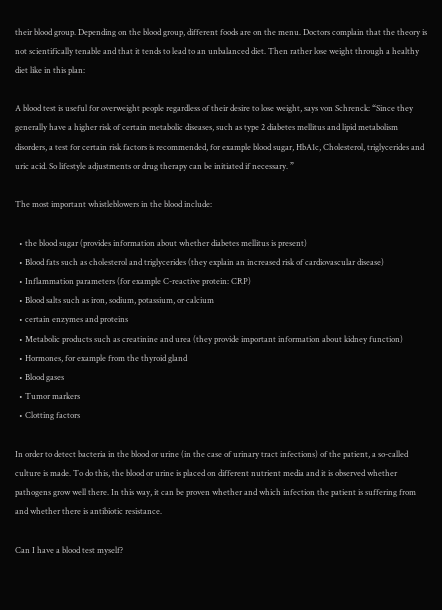their blood group. Depending on the blood group, different foods are on the menu. Doctors complain that the theory is not scientifically tenable and that it tends to lead to an unbalanced diet. Then rather lose weight through a healthy diet like in this plan:

A blood test is useful for overweight people regardless of their desire to lose weight, says von Schrenck: “Since they generally have a higher risk of certain metabolic diseases, such as type 2 diabetes mellitus and lipid metabolism disorders, a test for certain risk factors is recommended, for example blood sugar, HbA1c, Cholesterol, triglycerides and uric acid. So lifestyle adjustments or drug therapy can be initiated if necessary. ”

The most important whistleblowers in the blood include:

  • the blood sugar (provides information about whether diabetes mellitus is present)
  • Blood fats such as cholesterol and triglycerides (they explain an increased risk of cardiovascular disease)
  • Inflammation parameters (for example C-reactive protein: CRP)
  • Blood salts such as iron, sodium, potassium, or calcium
  • certain enzymes and proteins
  • Metabolic products such as creatinine and urea (they provide important information about kidney function)
  • Hormones, for example from the thyroid gland
  • Blood gases
  • Tumor markers
  • Clotting factors

In order to detect bacteria in the blood or urine (in the case of urinary tract infections) of the patient, a so-called culture is made. To do this, the blood or urine is placed on different nutrient media and it is observed whether pathogens grow well there. In this way, it can be proven whether and which infection the patient is suffering from and whether there is antibiotic resistance.

Can I have a blood test myself?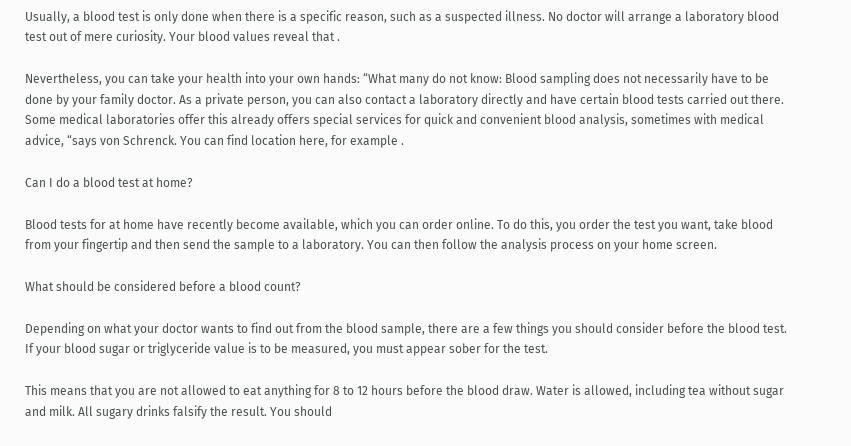Usually, a blood test is only done when there is a specific reason, such as a suspected illness. No doctor will arrange a laboratory blood test out of mere curiosity. Your blood values reveal that .

Nevertheless, you can take your health into your own hands: “What many do not know: Blood sampling does not necessarily have to be done by your family doctor. As a private person, you can also contact a laboratory directly and have certain blood tests carried out there. Some medical laboratories offer this already offers special services for quick and convenient blood analysis, sometimes with medical advice, “says von Schrenck. You can find location here, for example .

Can I do a blood test at home?

Blood tests for at home have recently become available, which you can order online. To do this, you order the test you want, take blood from your fingertip and then send the sample to a laboratory. You can then follow the analysis process on your home screen.

What should be considered before a blood count?

Depending on what your doctor wants to find out from the blood sample, there are a few things you should consider before the blood test. If your blood sugar or triglyceride value is to be measured, you must appear sober for the test.

This means that you are not allowed to eat anything for 8 to 12 hours before the blood draw. Water is allowed, including tea without sugar and milk. All sugary drinks falsify the result. You should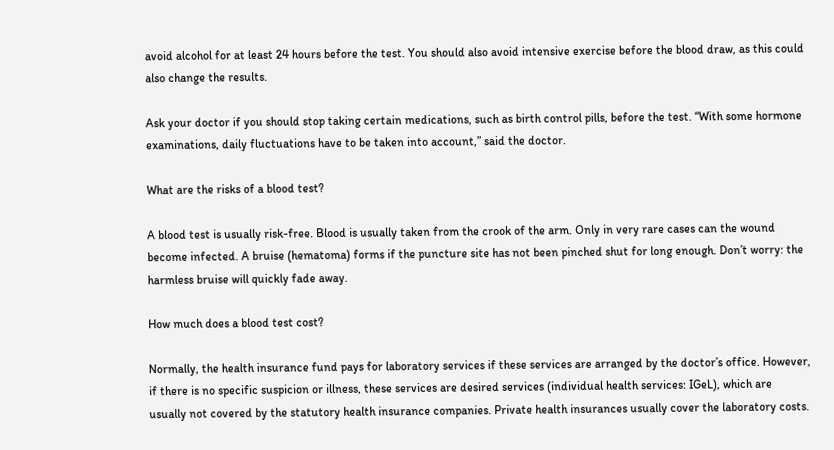avoid alcohol for at least 24 hours before the test. You should also avoid intensive exercise before the blood draw, as this could also change the results.

Ask your doctor if you should stop taking certain medications, such as birth control pills, before the test. “With some hormone examinations, daily fluctuations have to be taken into account,” said the doctor.

What are the risks of a blood test?

A blood test is usually risk-free. Blood is usually taken from the crook of the arm. Only in very rare cases can the wound become infected. A bruise (hematoma) forms if the puncture site has not been pinched shut for long enough. Don’t worry: the harmless bruise will quickly fade away.

How much does a blood test cost?

Normally, the health insurance fund pays for laboratory services if these services are arranged by the doctor’s office. However, if there is no specific suspicion or illness, these services are desired services (individual health services: IGeL), which are usually not covered by the statutory health insurance companies. Private health insurances usually cover the laboratory costs.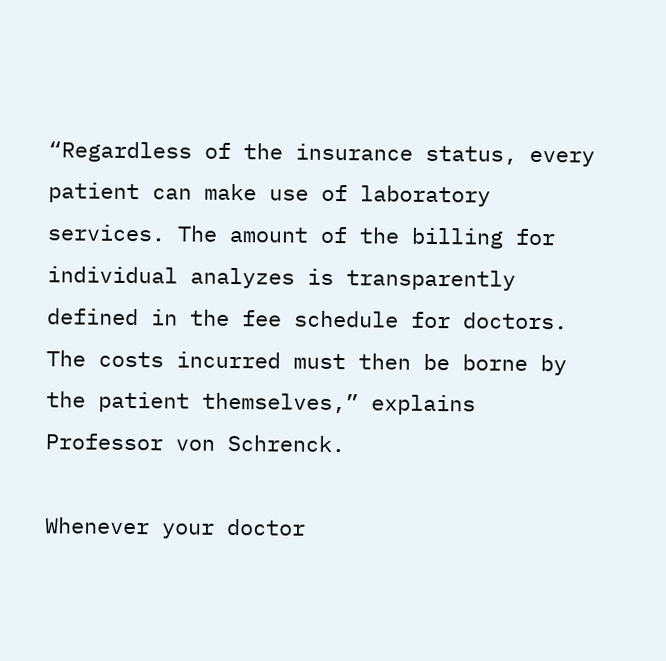“Regardless of the insurance status, every patient can make use of laboratory services. The amount of the billing for individual analyzes is transparently defined in the fee schedule for doctors. The costs incurred must then be borne by the patient themselves,” explains Professor von Schrenck.

Whenever your doctor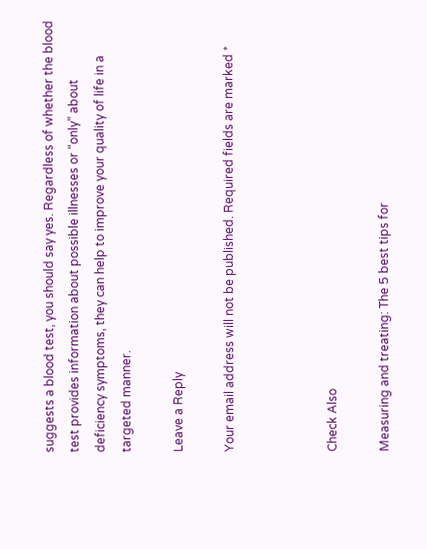suggests a blood test, you should say yes. Regardless of whether the blood test provides information about possible illnesses or “only” about deficiency symptoms, they can help to improve your quality of life in a targeted manner.

Leave a Reply

Your email address will not be published. Required fields are marked *



Check Also

Measuring and treating: The 5 best tips for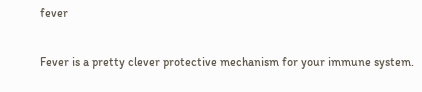fever

Fever is a pretty clever protective mechanism for your immune system.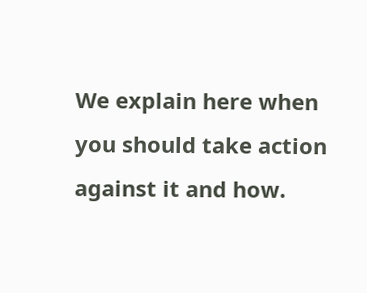We explain here when you should take action against it and how.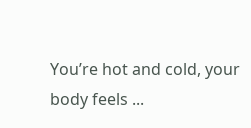You’re hot and cold, your body feels ...